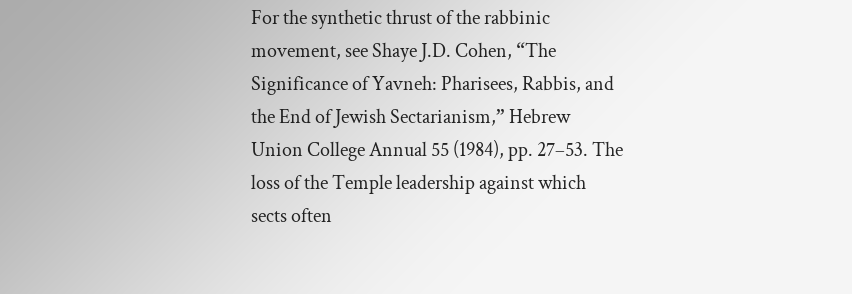For the synthetic thrust of the rabbinic movement, see Shaye J.D. Cohen, “The Significance of Yavneh: Pharisees, Rabbis, and the End of Jewish Sectarianism,” Hebrew Union College Annual 55 (1984), pp. 27–53. The loss of the Temple leadership against which sects often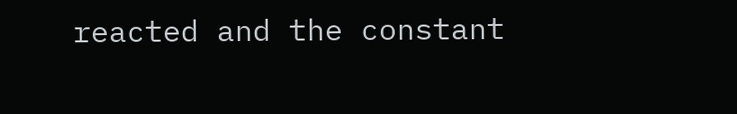reacted and the constant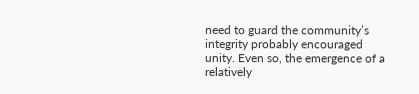need to guard the community’s integrity probably encouraged unity. Even so, the emergence of a relatively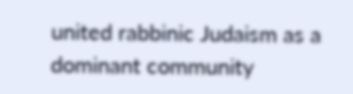united rabbinic Judaism as a dominant community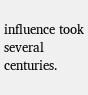influence took several centuries.